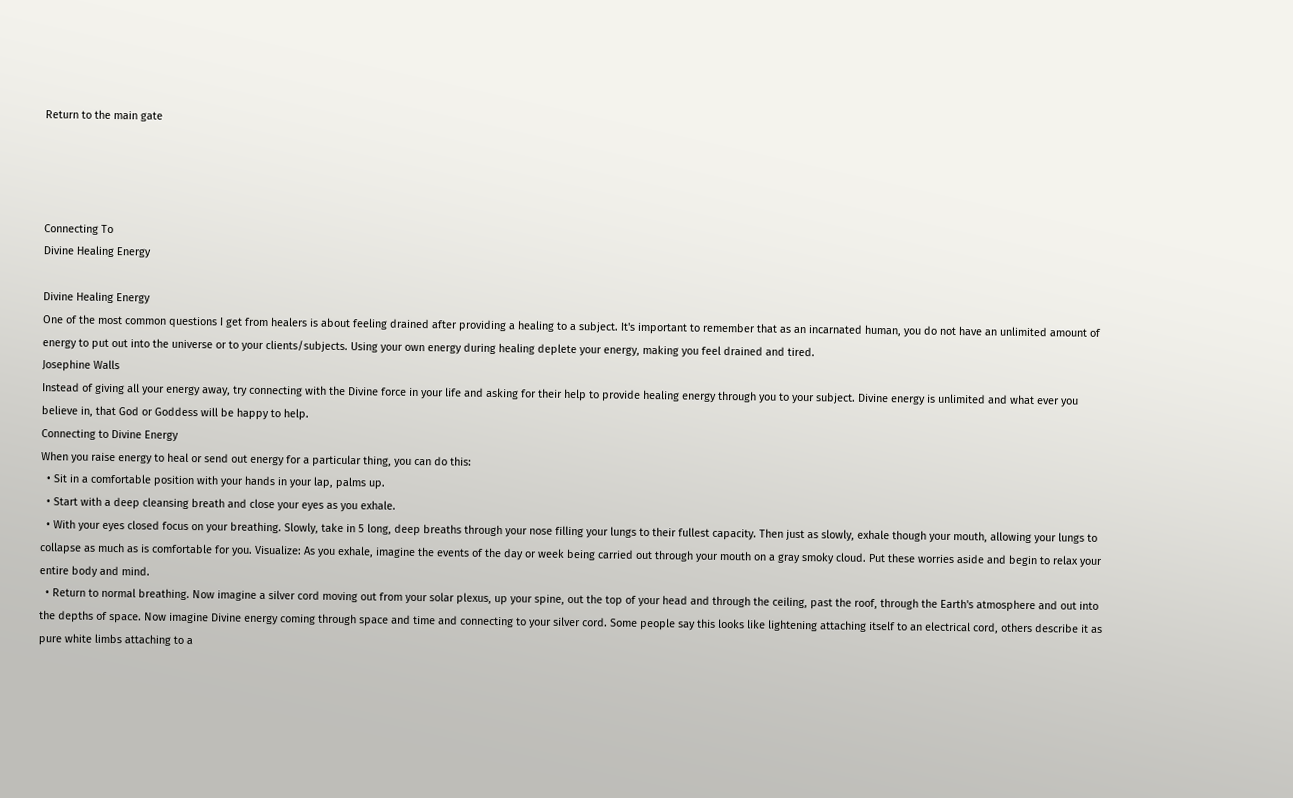Return to the main gate




Connecting To
Divine Healing Energy

Divine Healing Energy
One of the most common questions I get from healers is about feeling drained after providing a healing to a subject. It's important to remember that as an incarnated human, you do not have an unlimited amount of energy to put out into the universe or to your clients/subjects. Using your own energy during healing deplete your energy, making you feel drained and tired.
Josephine Walls
Instead of giving all your energy away, try connecting with the Divine force in your life and asking for their help to provide healing energy through you to your subject. Divine energy is unlimited and what ever you believe in, that God or Goddess will be happy to help.
Connecting to Divine Energy
When you raise energy to heal or send out energy for a particular thing, you can do this:
  • Sit in a comfortable position with your hands in your lap, palms up.
  • Start with a deep cleansing breath and close your eyes as you exhale.
  • With your eyes closed focus on your breathing. Slowly, take in 5 long, deep breaths through your nose filling your lungs to their fullest capacity. Then just as slowly, exhale though your mouth, allowing your lungs to collapse as much as is comfortable for you. Visualize: As you exhale, imagine the events of the day or week being carried out through your mouth on a gray smoky cloud. Put these worries aside and begin to relax your entire body and mind.
  • Return to normal breathing. Now imagine a silver cord moving out from your solar plexus, up your spine, out the top of your head and through the ceiling, past the roof, through the Earth's atmosphere and out into the depths of space. Now imagine Divine energy coming through space and time and connecting to your silver cord. Some people say this looks like lightening attaching itself to an electrical cord, others describe it as pure white limbs attaching to a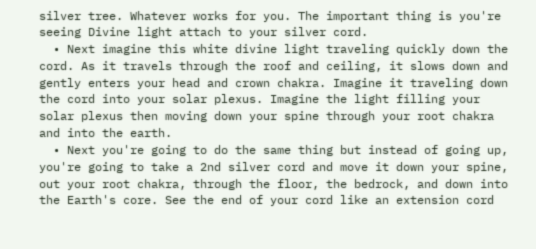silver tree. Whatever works for you. The important thing is you're seeing Divine light attach to your silver cord.
  • Next imagine this white divine light traveling quickly down the cord. As it travels through the roof and ceiling, it slows down and gently enters your head and crown chakra. Imagine it traveling down the cord into your solar plexus. Imagine the light filling your solar plexus then moving down your spine through your root chakra and into the earth.
  • Next you're going to do the same thing but instead of going up, you're going to take a 2nd silver cord and move it down your spine, out your root chakra, through the floor, the bedrock, and down into the Earth's core. See the end of your cord like an extension cord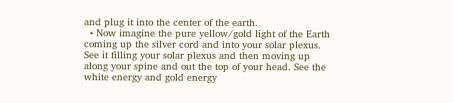and plug it into the center of the earth.
  • Now imagine the pure yellow/gold light of the Earth coming up the silver cord and into your solar plexus. See it filling your solar plexus and then moving up along your spine and out the top of your head. See the white energy and gold energy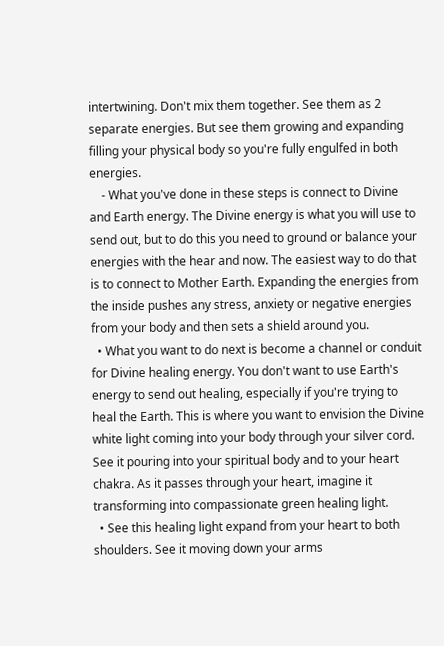intertwining. Don't mix them together. See them as 2 separate energies. But see them growing and expanding filling your physical body so you're fully engulfed in both energies.
    - What you've done in these steps is connect to Divine and Earth energy. The Divine energy is what you will use to send out, but to do this you need to ground or balance your energies with the hear and now. The easiest way to do that is to connect to Mother Earth. Expanding the energies from the inside pushes any stress, anxiety or negative energies from your body and then sets a shield around you.
  • What you want to do next is become a channel or conduit for Divine healing energy. You don't want to use Earth's energy to send out healing, especially if you're trying to heal the Earth. This is where you want to envision the Divine white light coming into your body through your silver cord. See it pouring into your spiritual body and to your heart chakra. As it passes through your heart, imagine it transforming into compassionate green healing light.
  • See this healing light expand from your heart to both shoulders. See it moving down your arms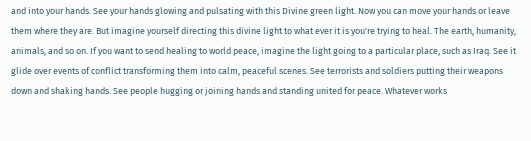and into your hands. See your hands glowing and pulsating with this Divine green light. Now you can move your hands or leave them where they are. But imagine yourself directing this divine light to what ever it is you're trying to heal. The earth, humanity, animals, and so on. If you want to send healing to world peace, imagine the light going to a particular place, such as Iraq. See it glide over events of conflict transforming them into calm, peaceful scenes. See terrorists and soldiers putting their weapons down and shaking hands. See people hugging or joining hands and standing united for peace. Whatever works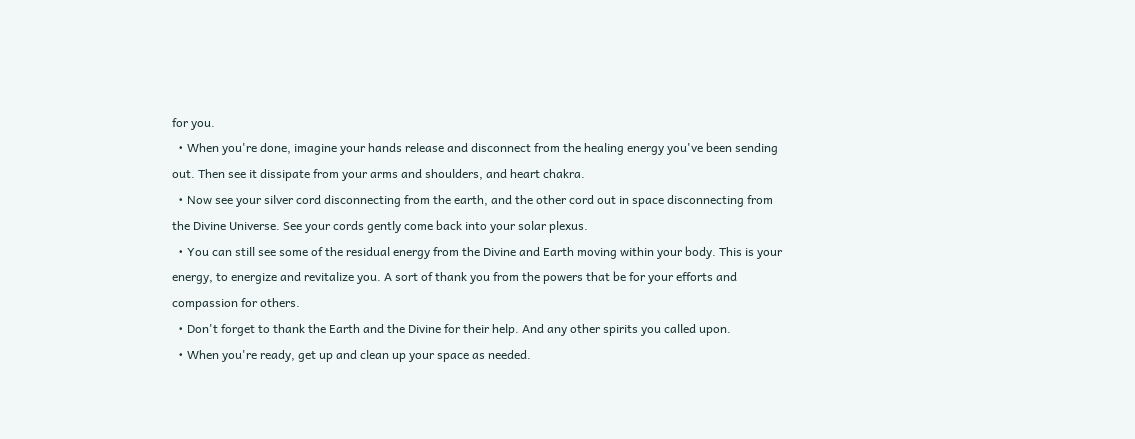for you.
  • When you're done, imagine your hands release and disconnect from the healing energy you've been sending out. Then see it dissipate from your arms and shoulders, and heart chakra.
  • Now see your silver cord disconnecting from the earth, and the other cord out in space disconnecting from the Divine Universe. See your cords gently come back into your solar plexus.
  • You can still see some of the residual energy from the Divine and Earth moving within your body. This is your energy, to energize and revitalize you. A sort of thank you from the powers that be for your efforts and compassion for others.
  • Don't forget to thank the Earth and the Divine for their help. And any other spirits you called upon.
  • When you're ready, get up and clean up your space as needed.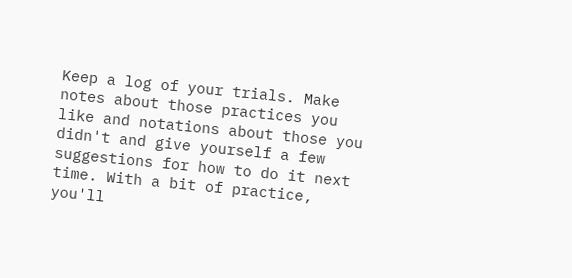Keep a log of your trials. Make notes about those practices you like and notations about those you didn't and give yourself a few suggestions for how to do it next time. With a bit of practice, you'll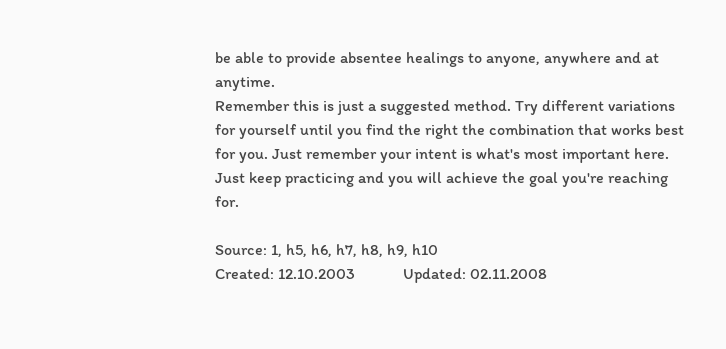be able to provide absentee healings to anyone, anywhere and at anytime.
Remember this is just a suggested method. Try different variations for yourself until you find the right the combination that works best for you. Just remember your intent is what's most important here. Just keep practicing and you will achieve the goal you're reaching for.

Source: 1, h5, h6, h7, h8, h9, h10
Created: 12.10.2003            Updated: 02.11.2008